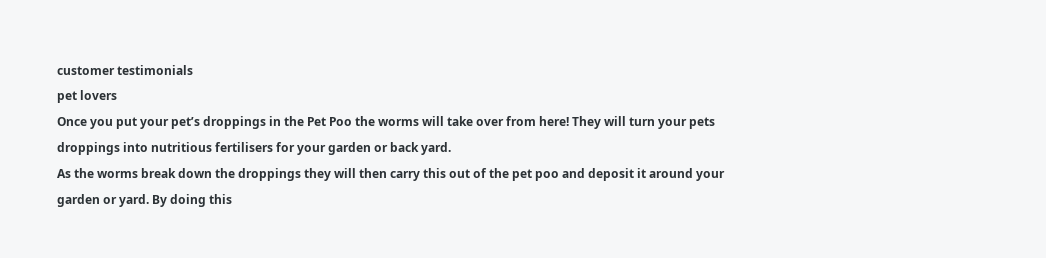customer testimonials
pet lovers
Once you put your pet’s droppings in the Pet Poo the worms will take over from here! They will turn your pets droppings into nutritious fertilisers for your garden or back yard.
As the worms break down the droppings they will then carry this out of the pet poo and deposit it around your garden or yard. By doing this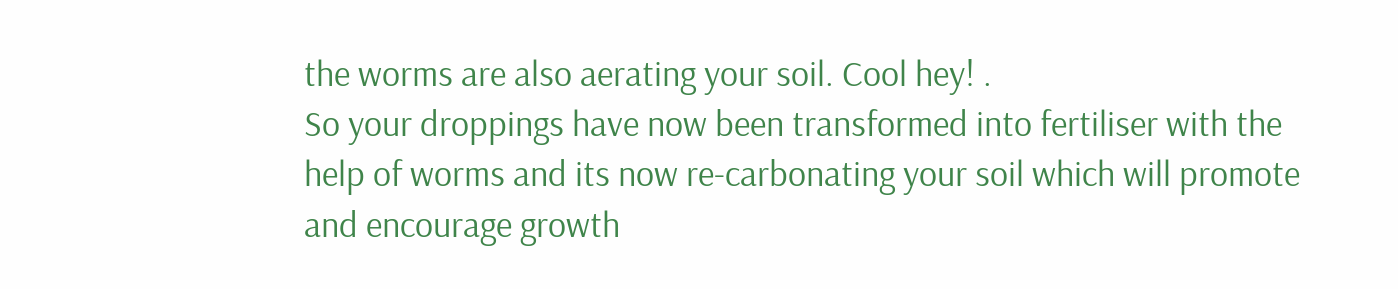the worms are also aerating your soil. Cool hey! .
So your droppings have now been transformed into fertiliser with the help of worms and its now re-carbonating your soil which will promote and encourage growth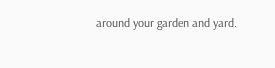around your garden and yard.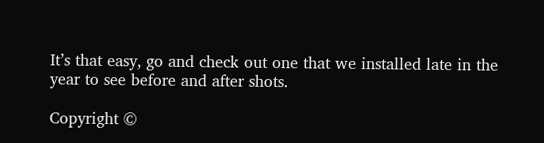It’s that easy, go and check out one that we installed late in the year to see before and after shots.

Copyright ©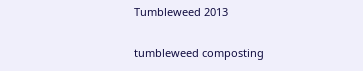Tumbleweed 2013

tumbleweed composting